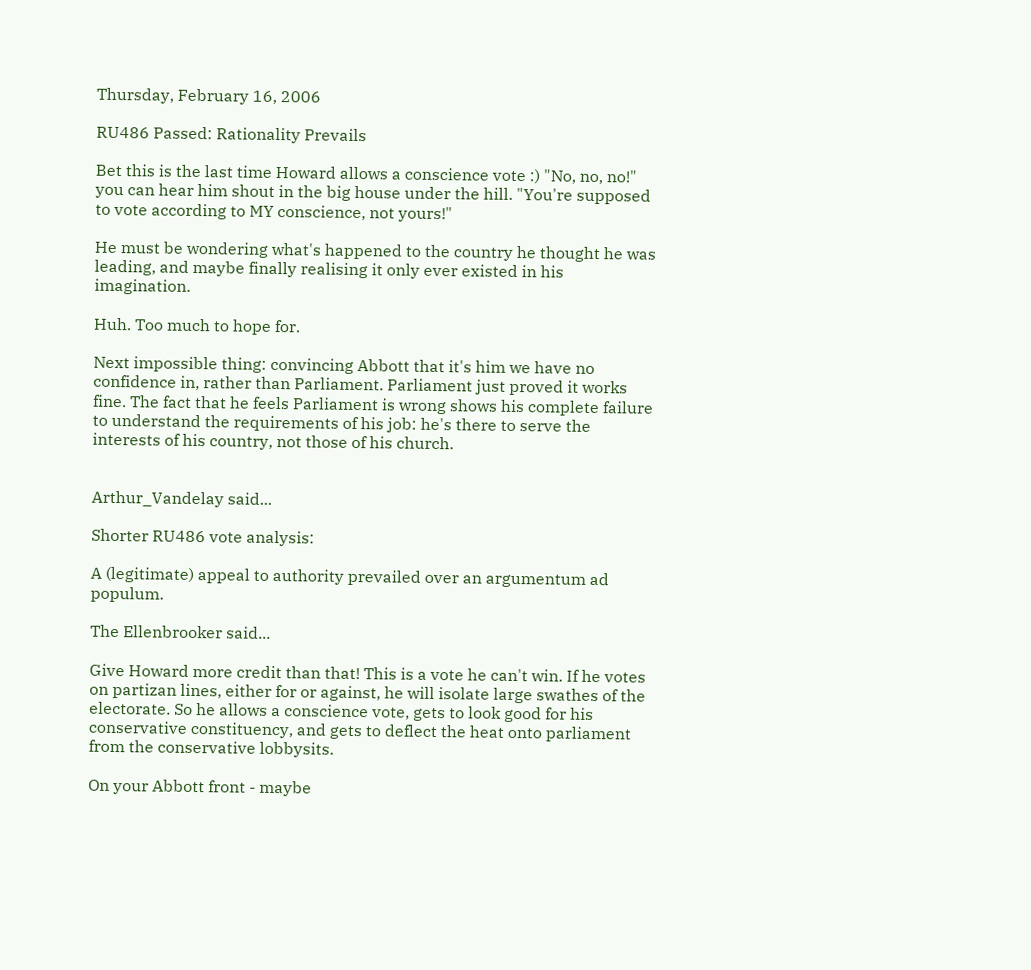Thursday, February 16, 2006

RU486 Passed: Rationality Prevails

Bet this is the last time Howard allows a conscience vote :) "No, no, no!" you can hear him shout in the big house under the hill. "You're supposed to vote according to MY conscience, not yours!"

He must be wondering what's happened to the country he thought he was leading, and maybe finally realising it only ever existed in his imagination.

Huh. Too much to hope for.

Next impossible thing: convincing Abbott that it's him we have no confidence in, rather than Parliament. Parliament just proved it works fine. The fact that he feels Parliament is wrong shows his complete failure to understand the requirements of his job: he's there to serve the interests of his country, not those of his church.


Arthur_Vandelay said...

Shorter RU486 vote analysis:

A (legitimate) appeal to authority prevailed over an argumentum ad populum.

The Ellenbrooker said...

Give Howard more credit than that! This is a vote he can't win. If he votes on partizan lines, either for or against, he will isolate large swathes of the electorate. So he allows a conscience vote, gets to look good for his conservative constituency, and gets to deflect the heat onto parliament from the conservative lobbysits.

On your Abbott front - maybe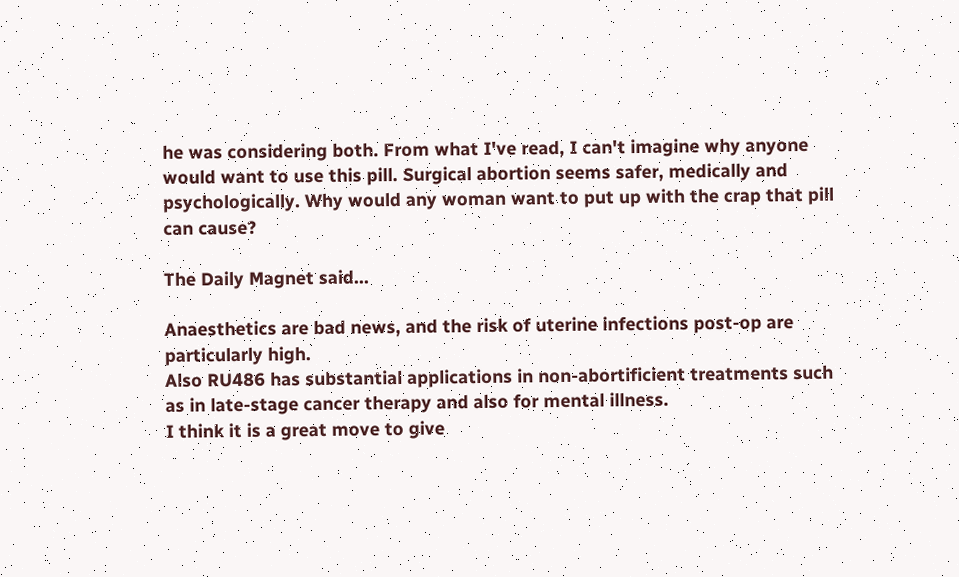he was considering both. From what I've read, I can't imagine why anyone would want to use this pill. Surgical abortion seems safer, medically and psychologically. Why would any woman want to put up with the crap that pill can cause?

The Daily Magnet said...

Anaesthetics are bad news, and the risk of uterine infections post-op are particularly high.
Also RU486 has substantial applications in non-abortificient treatments such as in late-stage cancer therapy and also for mental illness.
I think it is a great move to give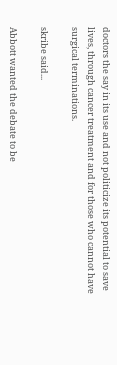doctors the say in its use and not politicize its potential to save lives, through cancer treatment and for those who cannot have surgical terminations.

skribe said...

Abbott wanted the debate to be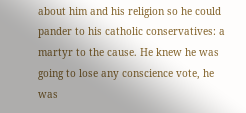about him and his religion so he could pander to his catholic conservatives: a martyr to the cause. He knew he was going to lose any conscience vote, he was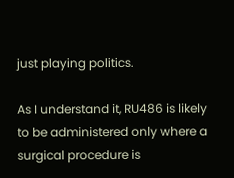just playing politics.

As I understand it, RU486 is likely to be administered only where a surgical procedure is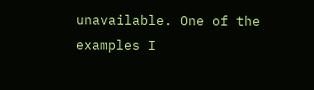unavailable. One of the examples I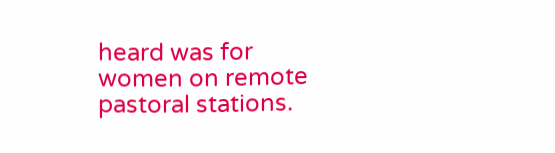heard was for women on remote pastoral stations.